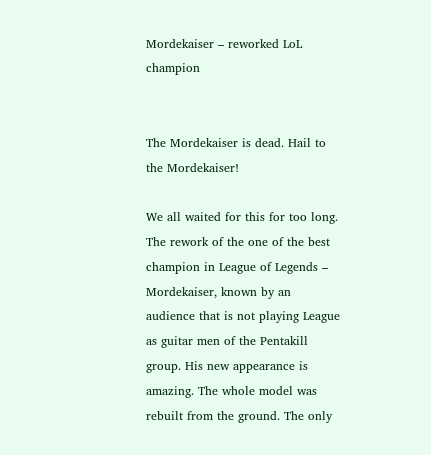Mordekaiser – reworked LoL champion


The Mordekaiser is dead. Hail to the Mordekaiser!

We all waited for this for too long. The rework of the one of the best champion in League of Legends – Mordekaiser, known by an audience that is not playing League as guitar men of the Pentakill group. His new appearance is amazing. The whole model was rebuilt from the ground. The only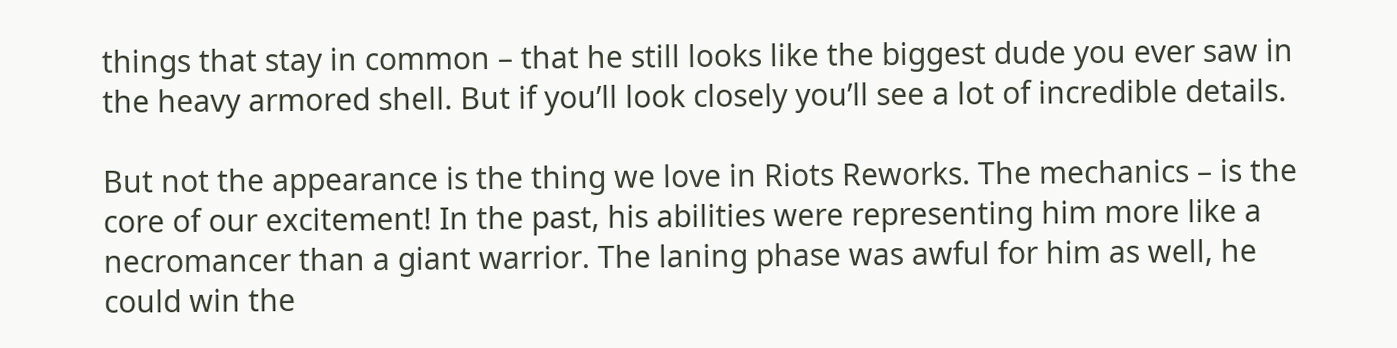things that stay in common – that he still looks like the biggest dude you ever saw in the heavy armored shell. But if you’ll look closely you’ll see a lot of incredible details.

But not the appearance is the thing we love in Riots Reworks. The mechanics – is the core of our excitement! In the past, his abilities were representing him more like a necromancer than a giant warrior. The laning phase was awful for him as well, he could win the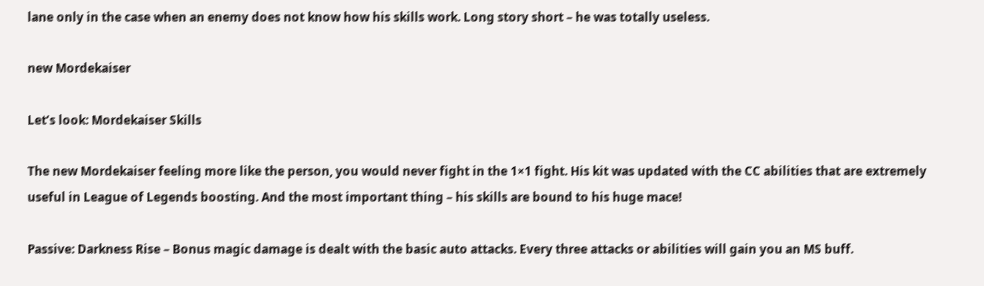lane only in the case when an enemy does not know how his skills work. Long story short – he was totally useless.

new Mordekaiser

Let’s look: Mordekaiser Skills

The new Mordekaiser feeling more like the person, you would never fight in the 1×1 fight. His kit was updated with the CC abilities that are extremely useful in League of Legends boosting. And the most important thing – his skills are bound to his huge mace!

Passive: Darkness Rise – Bonus magic damage is dealt with the basic auto attacks. Every three attacks or abilities will gain you an MS buff.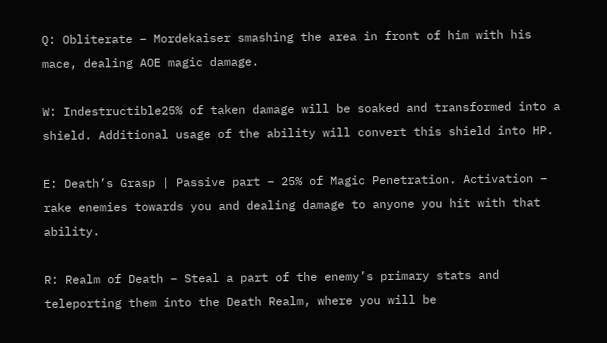Q: Obliterate – Mordekaiser smashing the area in front of him with his mace, dealing AOE magic damage.

W: Indestructible25% of taken damage will be soaked and transformed into a shield. Additional usage of the ability will convert this shield into HP.

E: Death’s Grasp | Passive part – 25% of Magic Penetration. Activation – rake enemies towards you and dealing damage to anyone you hit with that ability.

R: Realm of Death – Steal a part of the enemy’s primary stats and teleporting them into the Death Realm, where you will be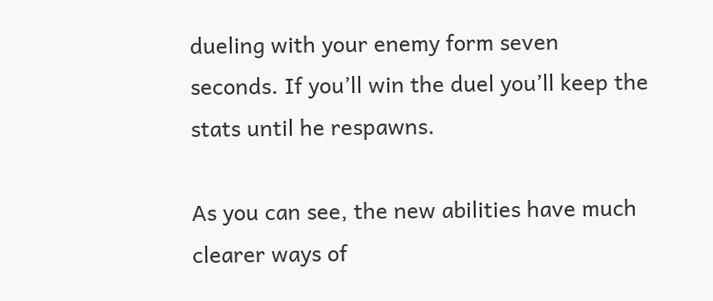dueling with your enemy form seven seconds. If you’ll win the duel you’ll keep the stats until he respawns.

As you can see, the new abilities have much clearer ways of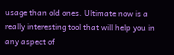usage than old ones. Ultimate now is a really interesting tool that will help you in any aspect of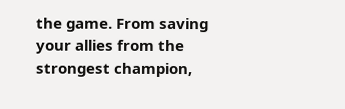the game. From saving your allies from the strongest champion,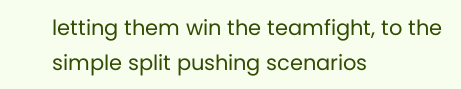letting them win the teamfight, to the simple split pushing scenarios